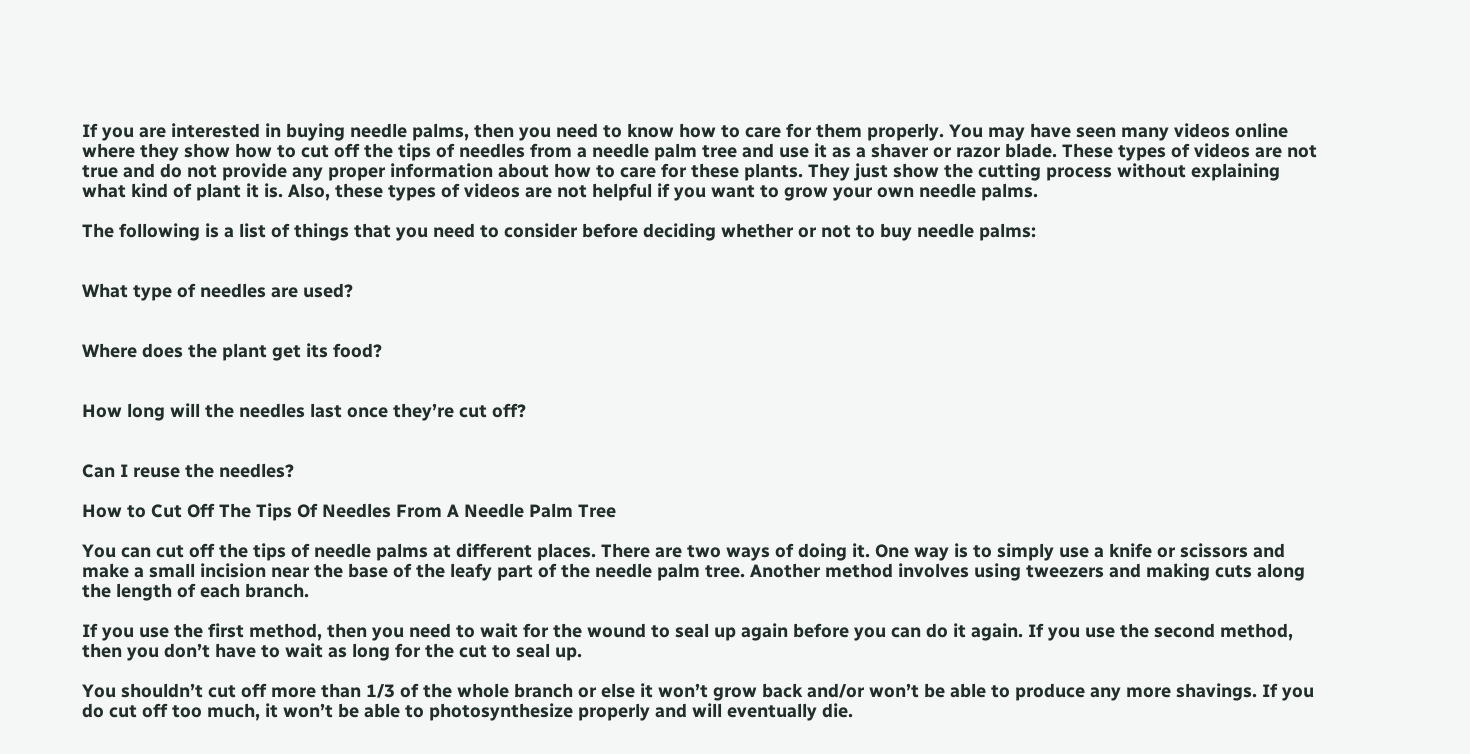If you are interested in buying needle palms, then you need to know how to care for them properly. You may have seen many videos online where they show how to cut off the tips of needles from a needle palm tree and use it as a shaver or razor blade. These types of videos are not true and do not provide any proper information about how to care for these plants. They just show the cutting process without explaining what kind of plant it is. Also, these types of videos are not helpful if you want to grow your own needle palms.

The following is a list of things that you need to consider before deciding whether or not to buy needle palms:


What type of needles are used?


Where does the plant get its food?


How long will the needles last once they’re cut off?


Can I reuse the needles?

How to Cut Off The Tips Of Needles From A Needle Palm Tree

You can cut off the tips of needle palms at different places. There are two ways of doing it. One way is to simply use a knife or scissors and make a small incision near the base of the leafy part of the needle palm tree. Another method involves using tweezers and making cuts along the length of each branch.

If you use the first method, then you need to wait for the wound to seal up again before you can do it again. If you use the second method, then you don’t have to wait as long for the cut to seal up.

You shouldn’t cut off more than 1/3 of the whole branch or else it won’t grow back and/or won’t be able to produce any more shavings. If you do cut off too much, it won’t be able to photosynthesize properly and will eventually die.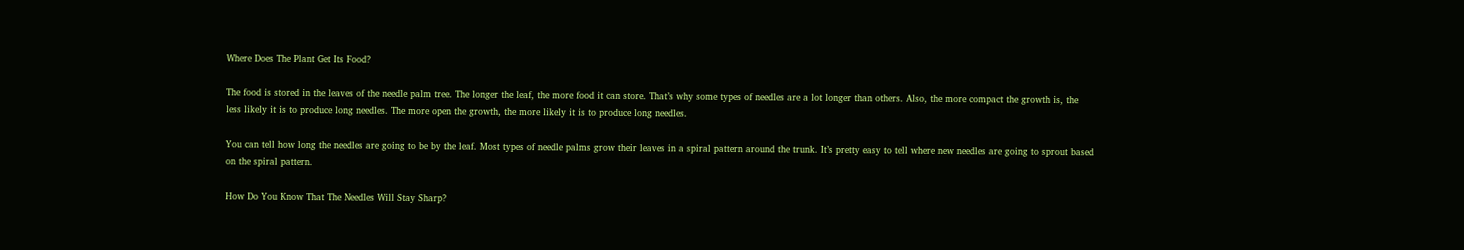Where Does The Plant Get Its Food?

The food is stored in the leaves of the needle palm tree. The longer the leaf, the more food it can store. That’s why some types of needles are a lot longer than others. Also, the more compact the growth is, the less likely it is to produce long needles. The more open the growth, the more likely it is to produce long needles.

You can tell how long the needles are going to be by the leaf. Most types of needle palms grow their leaves in a spiral pattern around the trunk. It’s pretty easy to tell where new needles are going to sprout based on the spiral pattern.

How Do You Know That The Needles Will Stay Sharp?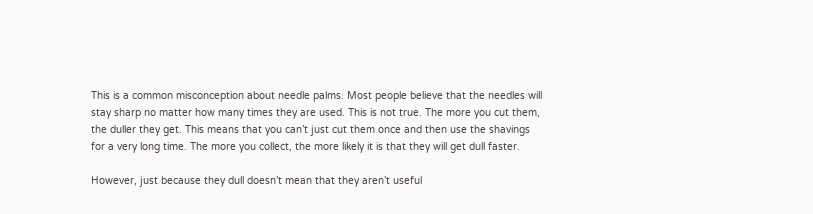This is a common misconception about needle palms. Most people believe that the needles will stay sharp no matter how many times they are used. This is not true. The more you cut them, the duller they get. This means that you can’t just cut them once and then use the shavings for a very long time. The more you collect, the more likely it is that they will get dull faster.

However, just because they dull doesn’t mean that they aren’t useful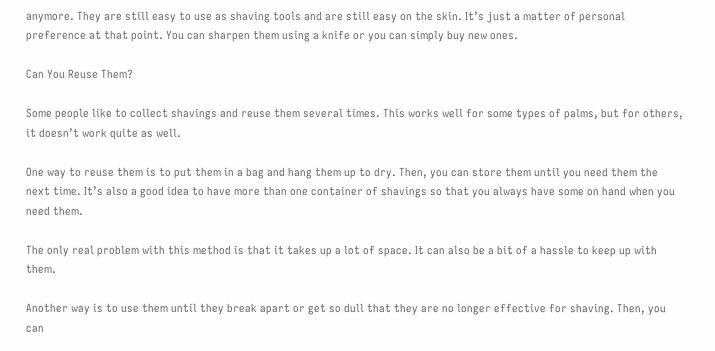anymore. They are still easy to use as shaving tools and are still easy on the skin. It’s just a matter of personal preference at that point. You can sharpen them using a knife or you can simply buy new ones.

Can You Reuse Them?

Some people like to collect shavings and reuse them several times. This works well for some types of palms, but for others, it doesn’t work quite as well.

One way to reuse them is to put them in a bag and hang them up to dry. Then, you can store them until you need them the next time. It’s also a good idea to have more than one container of shavings so that you always have some on hand when you need them.

The only real problem with this method is that it takes up a lot of space. It can also be a bit of a hassle to keep up with them.

Another way is to use them until they break apart or get so dull that they are no longer effective for shaving. Then, you can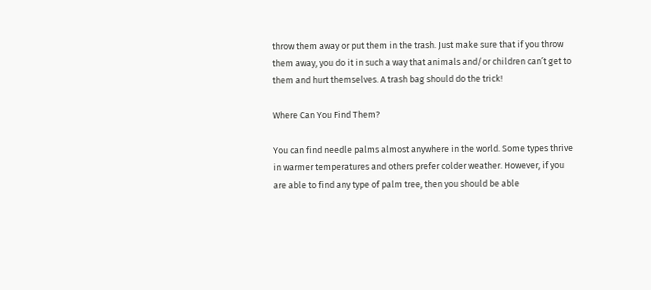throw them away or put them in the trash. Just make sure that if you throw them away, you do it in such a way that animals and/or children can’t get to them and hurt themselves. A trash bag should do the trick!

Where Can You Find Them?

You can find needle palms almost anywhere in the world. Some types thrive in warmer temperatures and others prefer colder weather. However, if you are able to find any type of palm tree, then you should be able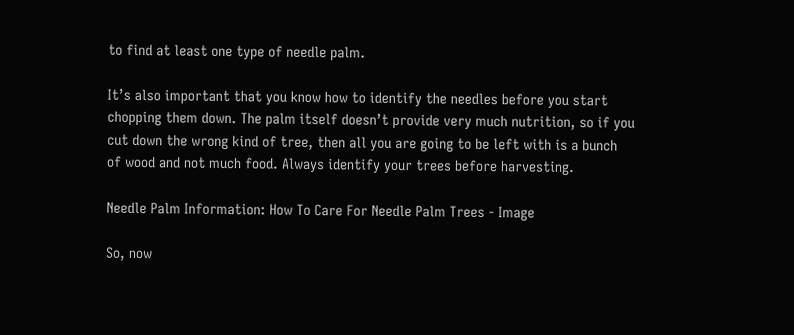to find at least one type of needle palm.

It’s also important that you know how to identify the needles before you start chopping them down. The palm itself doesn’t provide very much nutrition, so if you cut down the wrong kind of tree, then all you are going to be left with is a bunch of wood and not much food. Always identify your trees before harvesting.

Needle Palm Information: How To Care For Needle Palm Trees - Image

So, now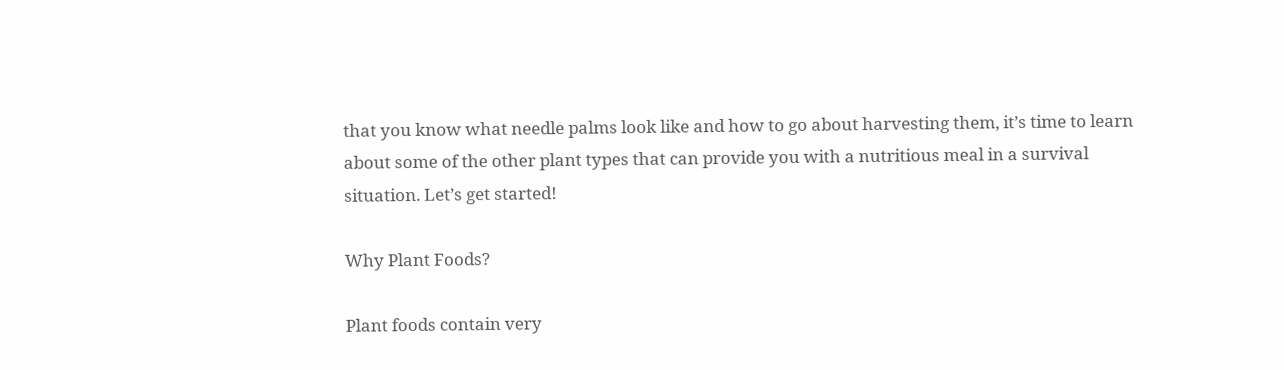that you know what needle palms look like and how to go about harvesting them, it’s time to learn about some of the other plant types that can provide you with a nutritious meal in a survival situation. Let’s get started!

Why Plant Foods?

Plant foods contain very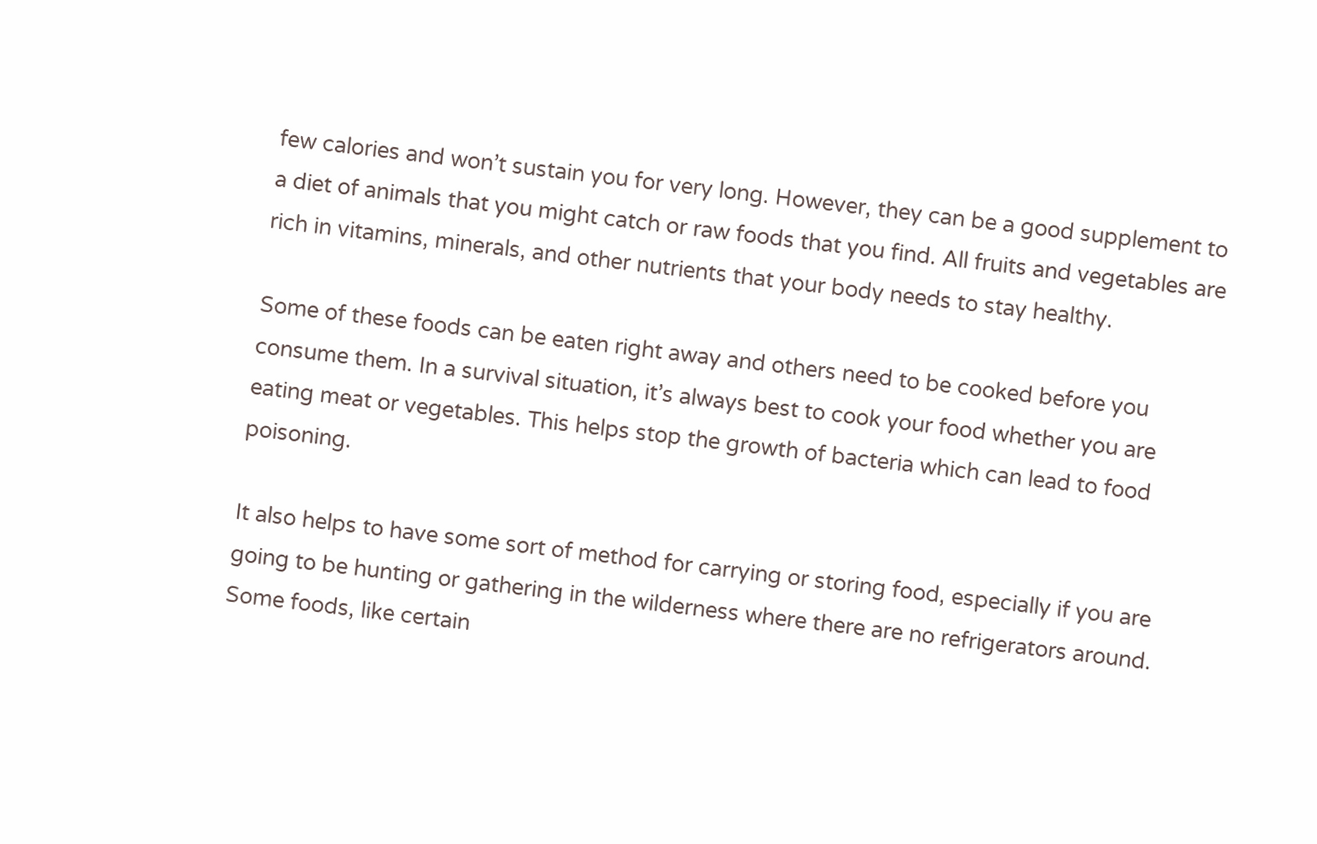few calories and won’t sustain you for very long. However, they can be a good supplement to a diet of animals that you might catch or raw foods that you find. All fruits and vegetables are rich in vitamins, minerals, and other nutrients that your body needs to stay healthy.

Some of these foods can be eaten right away and others need to be cooked before you consume them. In a survival situation, it’s always best to cook your food whether you are eating meat or vegetables. This helps stop the growth of bacteria which can lead to food poisoning.

It also helps to have some sort of method for carrying or storing food, especially if you are going to be hunting or gathering in the wilderness where there are no refrigerators around. Some foods, like certain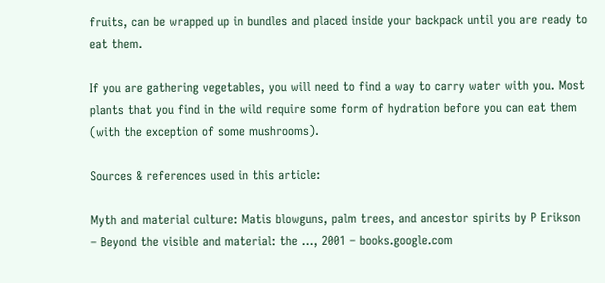fruits, can be wrapped up in bundles and placed inside your backpack until you are ready to eat them.

If you are gathering vegetables, you will need to find a way to carry water with you. Most plants that you find in the wild require some form of hydration before you can eat them (with the exception of some mushrooms).

Sources & references used in this article:

Myth and material culture: Matis blowguns, palm trees, and ancestor spirits by P Erikson – Beyond the visible and material: the …, 2001 – books.google.com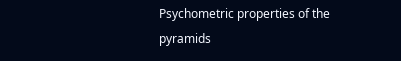Psychometric properties of the pyramids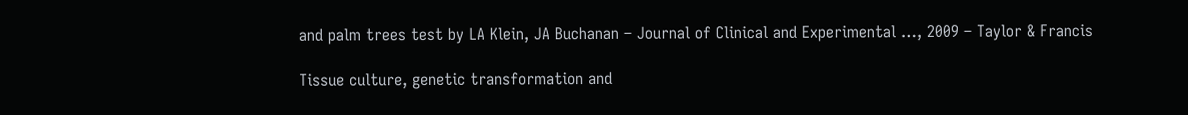and palm trees test by LA Klein, JA Buchanan – Journal of Clinical and Experimental …, 2009 – Taylor & Francis

Tissue culture, genetic transformation and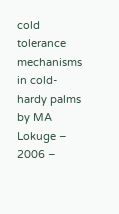cold tolerance mechanisms in cold-hardy palms by MA Lokuge – 2006 –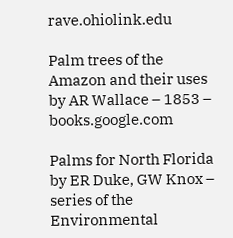rave.ohiolink.edu

Palm trees of the Amazon and their uses by AR Wallace – 1853 – books.google.com

Palms for North Florida by ER Duke, GW Knox – series of the Environmental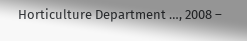Horticulture Department …, 2008 –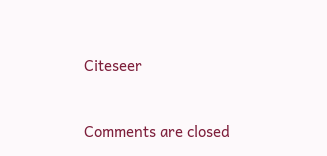Citeseer



Comments are closed